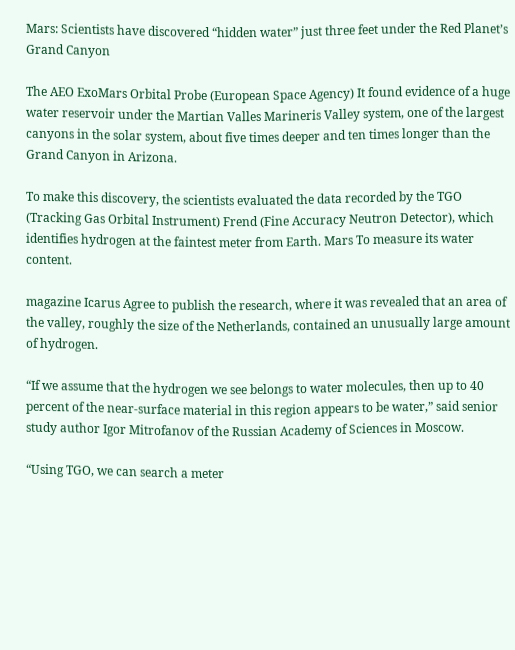Mars: Scientists have discovered “hidden water” just three feet under the Red Planet’s Grand Canyon

The AEO ExoMars Orbital Probe (European Space Agency) It found evidence of a huge water reservoir under the Martian Valles Marineris Valley system, one of the largest canyons in the solar system, about five times deeper and ten times longer than the Grand Canyon in Arizona.

To make this discovery, the scientists evaluated the data recorded by the TGO (Tracking Gas Orbital Instrument) Frend (Fine Accuracy Neutron Detector), which identifies hydrogen at the faintest meter from Earth. Mars To measure its water content.

magazine Icarus Agree to publish the research, where it was revealed that an area of the valley, roughly the size of the Netherlands, contained an unusually large amount of hydrogen.

“If we assume that the hydrogen we see belongs to water molecules, then up to 40 percent of the near-surface material in this region appears to be water,” said senior study author Igor Mitrofanov of the Russian Academy of Sciences in Moscow.

“Using TGO, we can search a meter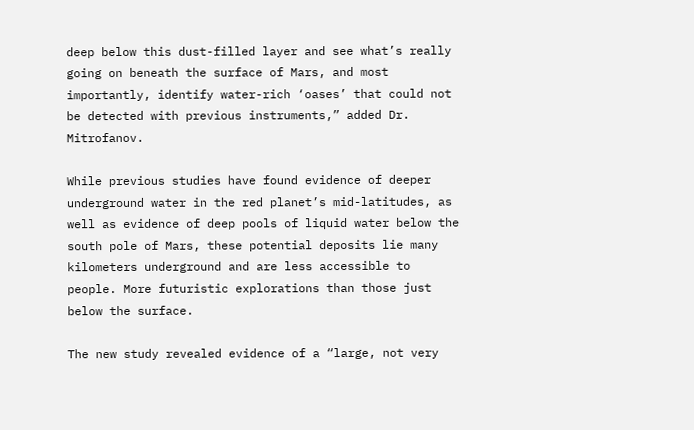deep below this dust-filled layer and see what’s really going on beneath the surface of Mars, and most importantly, identify water-rich ‘oases’ that could not be detected with previous instruments,” added Dr. Mitrofanov.

While previous studies have found evidence of deeper underground water in the red planet’s mid-latitudes, as well as evidence of deep pools of liquid water below the south pole of Mars, these potential deposits lie many kilometers underground and are less accessible to people. More futuristic explorations than those just below the surface.

The new study revealed evidence of a “large, not very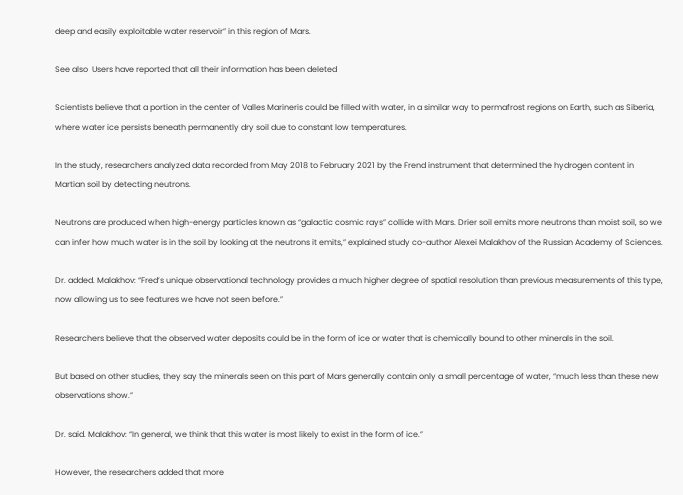deep and easily exploitable water reservoir” in this region of Mars.

See also  Users have reported that all their information has been deleted

Scientists believe that a portion in the center of Valles Marineris could be filled with water, in a similar way to permafrost regions on Earth, such as Siberia, where water ice persists beneath permanently dry soil due to constant low temperatures.

In the study, researchers analyzed data recorded from May 2018 to February 2021 by the Frend instrument that determined the hydrogen content in Martian soil by detecting neutrons.

Neutrons are produced when high-energy particles known as “galactic cosmic rays” collide with Mars. Drier soil emits more neutrons than moist soil, so we can infer how much water is in the soil by looking at the neutrons it emits,” explained study co-author Alexei Malakhov of the Russian Academy of Sciences.

Dr. added. Malakhov: “Fred’s unique observational technology provides a much higher degree of spatial resolution than previous measurements of this type, now allowing us to see features we have not seen before.”

Researchers believe that the observed water deposits could be in the form of ice or water that is chemically bound to other minerals in the soil.

But based on other studies, they say the minerals seen on this part of Mars generally contain only a small percentage of water, “much less than these new observations show.”

Dr. said. Malakhov: “In general, we think that this water is most likely to exist in the form of ice.”

However, the researchers added that more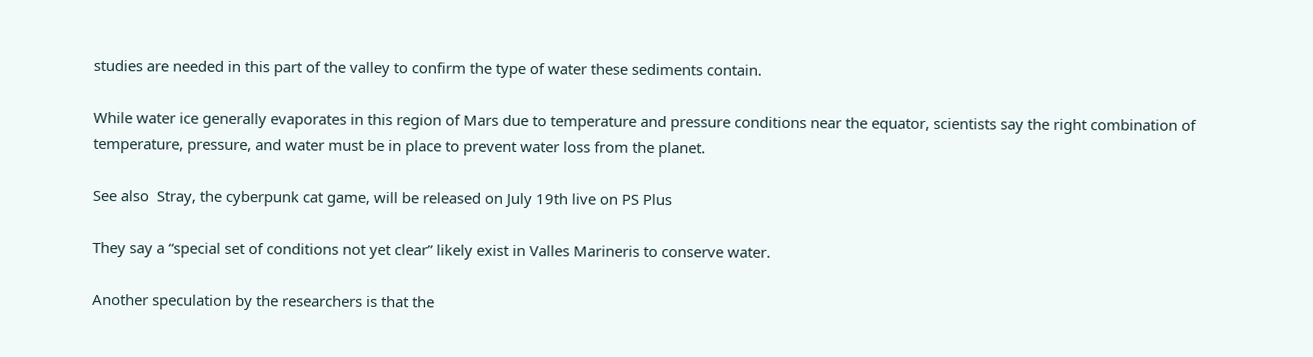studies are needed in this part of the valley to confirm the type of water these sediments contain.

While water ice generally evaporates in this region of Mars due to temperature and pressure conditions near the equator, scientists say the right combination of temperature, pressure, and water must be in place to prevent water loss from the planet.

See also  Stray, the cyberpunk cat game, will be released on July 19th live on PS Plus

They say a “special set of conditions not yet clear” likely exist in Valles Marineris to conserve water.

Another speculation by the researchers is that the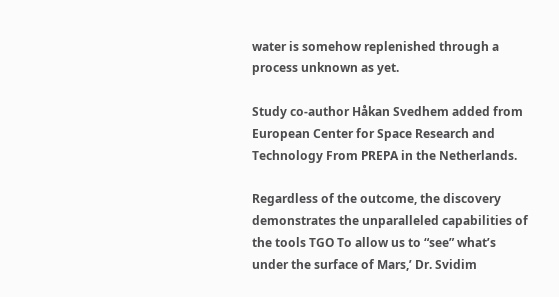water is somehow replenished through a process unknown as yet.

Study co-author Håkan Svedhem added from European Center for Space Research and Technology From PREPA in the Netherlands.

Regardless of the outcome, the discovery demonstrates the unparalleled capabilities of the tools TGO To allow us to “see” what’s under the surface of Mars,’ Dr. Svidim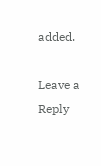added.

Leave a Reply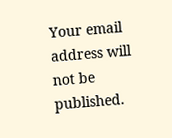Your email address will not be published.